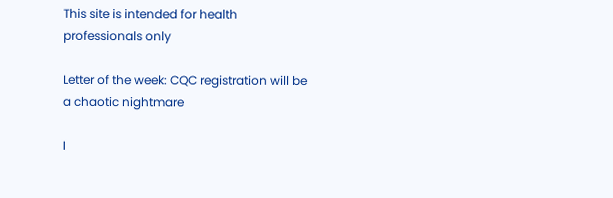This site is intended for health professionals only

Letter of the week: CQC registration will be a chaotic nightmare

I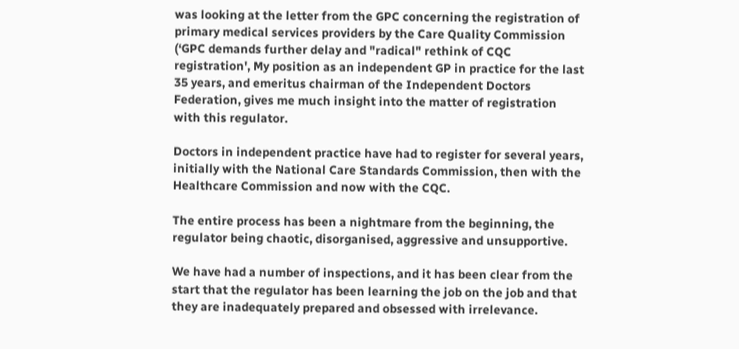was looking at the letter from the GPC concerning the registration of primary medical services providers by the Care Quality Commission (‘GPC demands further delay and "radical" rethink of CQC registration', My position as an independent GP in practice for the last 35 years, and emeritus chairman of the Independent Doctors Federation, gives me much insight into the matter of registration with this regulator.

Doctors in independent practice have had to register for several years, initially with the National Care Standards Commission, then with the Healthcare Commission and now with the CQC.

The entire process has been a nightmare from the beginning, the regulator being chaotic, disorganised, aggressive and unsupportive.

We have had a number of inspections, and it has been clear from the start that the regulator has been learning the job on the job and that they are inadequately prepared and obsessed with irrelevance.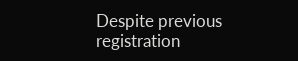Despite previous registration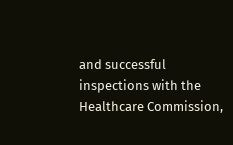and successful inspections with the Healthcare Commission,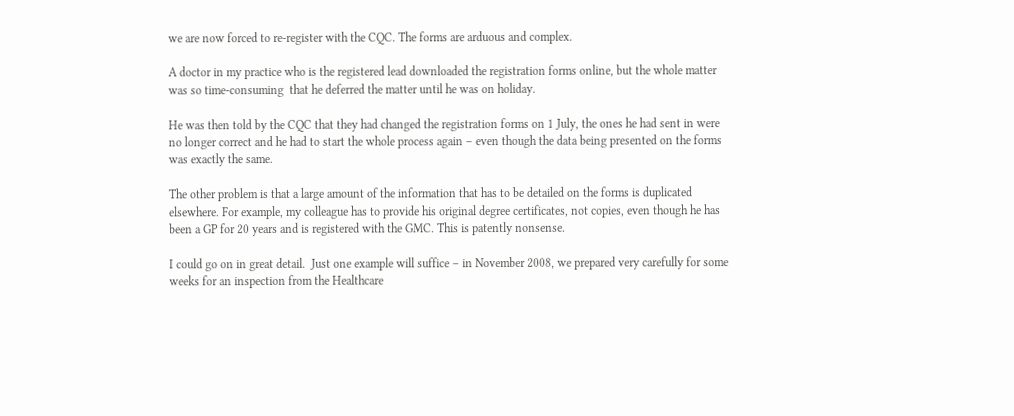we are now forced to re-register with the CQC. The forms are arduous and complex.

A doctor in my practice who is the registered lead downloaded the registration forms online, but the whole matter was so time-consuming  that he deferred the matter until he was on holiday.

He was then told by the CQC that they had changed the registration forms on 1 July, the ones he had sent in were no longer correct and he had to start the whole process again – even though the data being presented on the forms was exactly the same.

The other problem is that a large amount of the information that has to be detailed on the forms is duplicated elsewhere. For example, my colleague has to provide his original degree certificates, not copies, even though he has been a GP for 20 years and is registered with the GMC. This is patently nonsense.

I could go on in great detail.  Just one example will suffice – in November 2008, we prepared very carefully for some weeks for an inspection from the Healthcare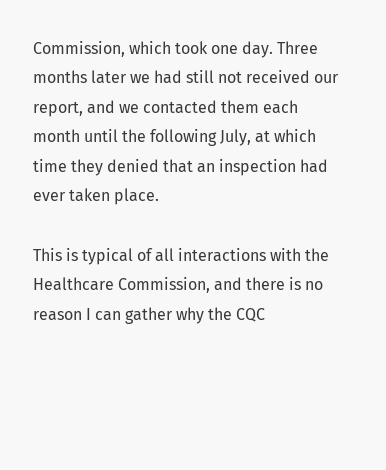Commission, which took one day. Three months later we had still not received our report, and we contacted them each month until the following July, at which time they denied that an inspection had ever taken place.

This is typical of all interactions with the Healthcare Commission, and there is no reason I can gather why the CQC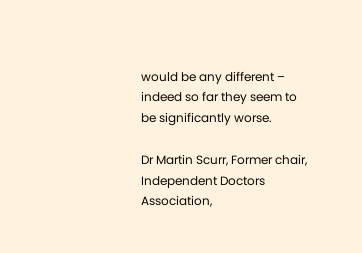would be any different – indeed so far they seem to be significantly worse.

Dr Martin Scurr, Former chair, Independent Doctors Association,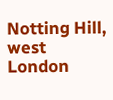Notting Hill, west London